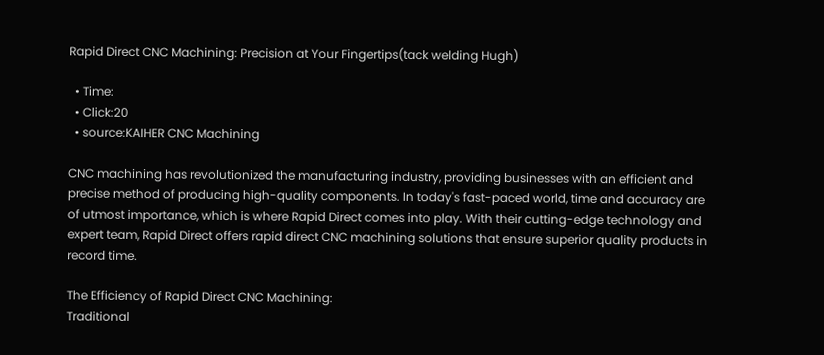Rapid Direct CNC Machining: Precision at Your Fingertips(tack welding Hugh)

  • Time:
  • Click:20
  • source:KAIHER CNC Machining

CNC machining has revolutionized the manufacturing industry, providing businesses with an efficient and precise method of producing high-quality components. In today's fast-paced world, time and accuracy are of utmost importance, which is where Rapid Direct comes into play. With their cutting-edge technology and expert team, Rapid Direct offers rapid direct CNC machining solutions that ensure superior quality products in record time.

The Efficiency of Rapid Direct CNC Machining:
Traditional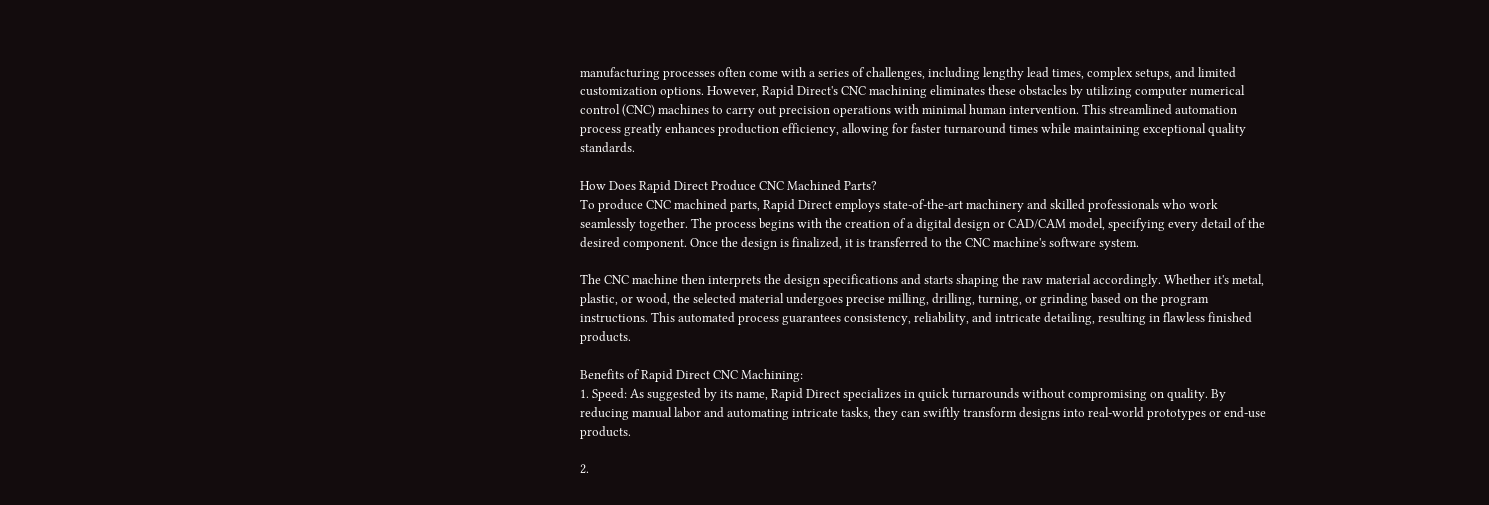manufacturing processes often come with a series of challenges, including lengthy lead times, complex setups, and limited customization options. However, Rapid Direct's CNC machining eliminates these obstacles by utilizing computer numerical control (CNC) machines to carry out precision operations with minimal human intervention. This streamlined automation process greatly enhances production efficiency, allowing for faster turnaround times while maintaining exceptional quality standards.

How Does Rapid Direct Produce CNC Machined Parts?
To produce CNC machined parts, Rapid Direct employs state-of-the-art machinery and skilled professionals who work seamlessly together. The process begins with the creation of a digital design or CAD/CAM model, specifying every detail of the desired component. Once the design is finalized, it is transferred to the CNC machine's software system.

The CNC machine then interprets the design specifications and starts shaping the raw material accordingly. Whether it's metal, plastic, or wood, the selected material undergoes precise milling, drilling, turning, or grinding based on the program instructions. This automated process guarantees consistency, reliability, and intricate detailing, resulting in flawless finished products.

Benefits of Rapid Direct CNC Machining:
1. Speed: As suggested by its name, Rapid Direct specializes in quick turnarounds without compromising on quality. By reducing manual labor and automating intricate tasks, they can swiftly transform designs into real-world prototypes or end-use products.

2.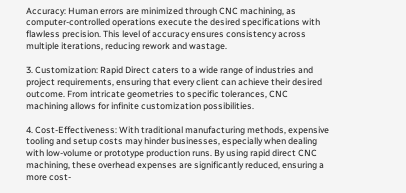Accuracy: Human errors are minimized through CNC machining, as computer-controlled operations execute the desired specifications with flawless precision. This level of accuracy ensures consistency across multiple iterations, reducing rework and wastage.

3. Customization: Rapid Direct caters to a wide range of industries and project requirements, ensuring that every client can achieve their desired outcome. From intricate geometries to specific tolerances, CNC machining allows for infinite customization possibilities.

4. Cost-Effectiveness: With traditional manufacturing methods, expensive tooling and setup costs may hinder businesses, especially when dealing with low-volume or prototype production runs. By using rapid direct CNC machining, these overhead expenses are significantly reduced, ensuring a more cost-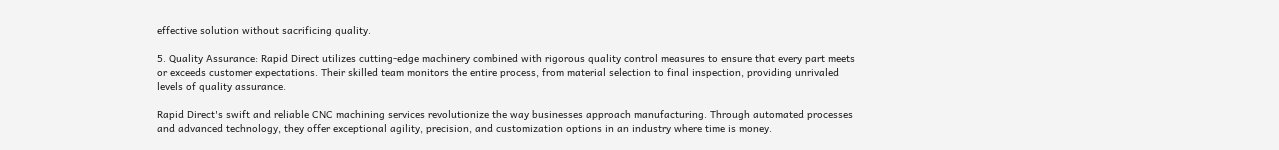effective solution without sacrificing quality.

5. Quality Assurance: Rapid Direct utilizes cutting-edge machinery combined with rigorous quality control measures to ensure that every part meets or exceeds customer expectations. Their skilled team monitors the entire process, from material selection to final inspection, providing unrivaled levels of quality assurance.

Rapid Direct's swift and reliable CNC machining services revolutionize the way businesses approach manufacturing. Through automated processes and advanced technology, they offer exceptional agility, precision, and customization options in an industry where time is money.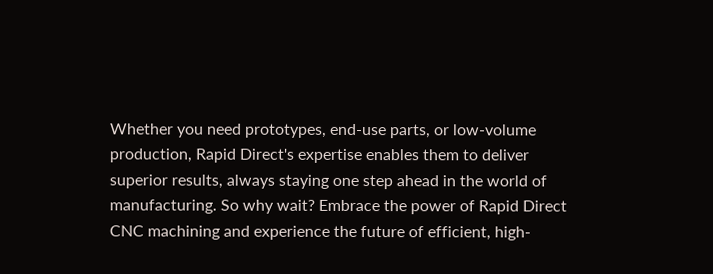Whether you need prototypes, end-use parts, or low-volume production, Rapid Direct's expertise enables them to deliver superior results, always staying one step ahead in the world of manufacturing. So why wait? Embrace the power of Rapid Direct CNC machining and experience the future of efficient, high-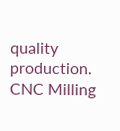quality production. CNC Milling